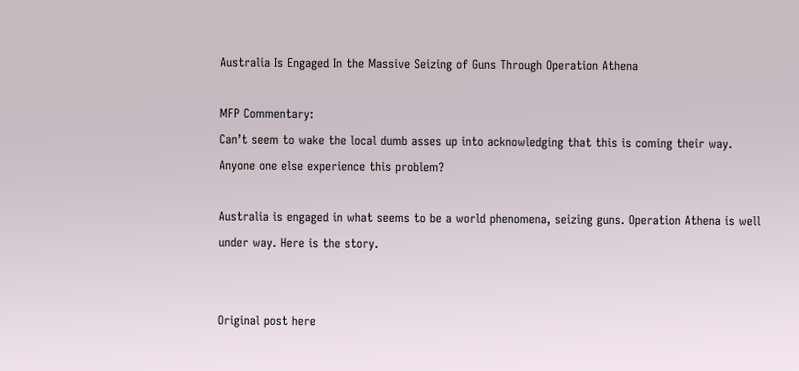Australia Is Engaged In the Massive Seizing of Guns Through Operation Athena

MFP Commentary:
Can’t seem to wake the local dumb asses up into acknowledging that this is coming their way. Anyone one else experience this problem?

Australia is engaged in what seems to be a world phenomena, seizing guns. Operation Athena is well under way. Here is the story.


Original post here